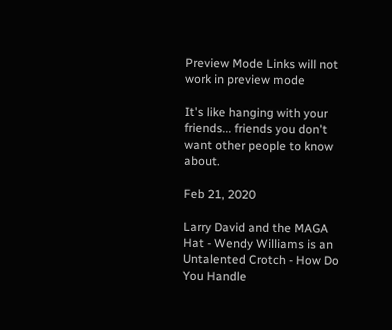Preview Mode Links will not work in preview mode

It's like hanging with your friends... friends you don't want other people to know about.

Feb 21, 2020

Larry David and the MAGA Hat - Wendy Williams is an Untalented Crotch - How Do You Handle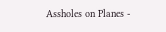Assholes on Planes -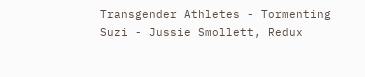Transgender Athletes - Tormenting Suzi - Jussie Smollett, Redux